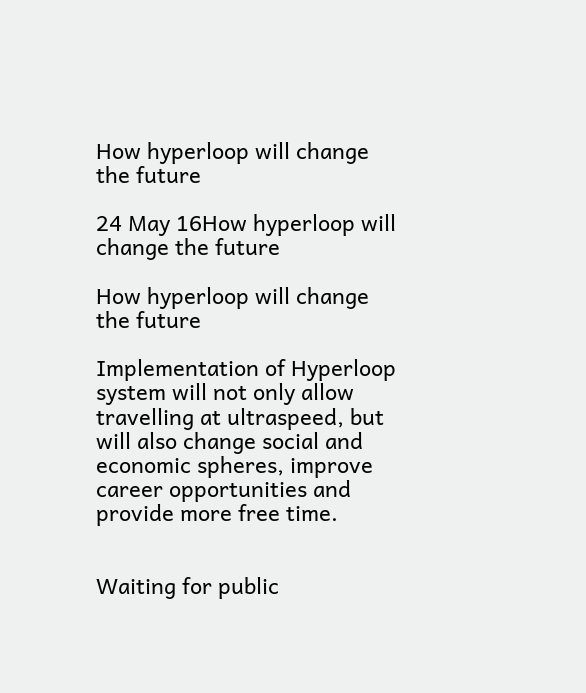How hyperloop will change the future

24 May 16How hyperloop will change the future

How hyperloop will change the future

Implementation of Hyperloop system will not only allow travelling at ultraspeed, but will also change social and economic spheres, improve career opportunities and provide more free time.


Waiting for public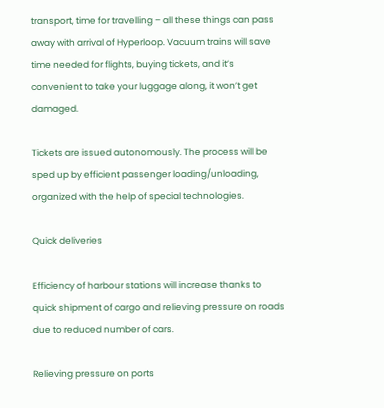transport, time for travelling – all these things can pass away with arrival of Hyperloop. Vacuum trains will save time needed for flights, buying tickets, and it’s convenient to take your luggage along, it won’t get damaged.

Tickets are issued autonomously. The process will be sped up by efficient passenger loading/unloading, organized with the help of special technologies.

Quick deliveries

Efficiency of harbour stations will increase thanks to quick shipment of cargo and relieving pressure on roads due to reduced number of cars.

Relieving pressure on ports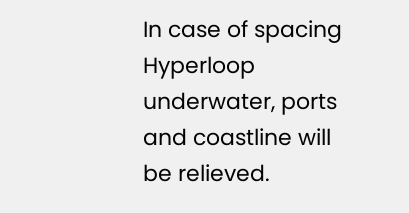In case of spacing Hyperloop underwater, ports and coastline will be relieved.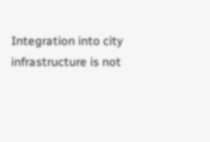Integration into city infrastructure is not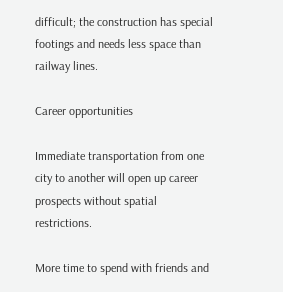difficult; the construction has special footings and needs less space than railway lines.

Career opportunities

Immediate transportation from one city to another will open up career prospects without spatial restrictions.

More time to spend with friends and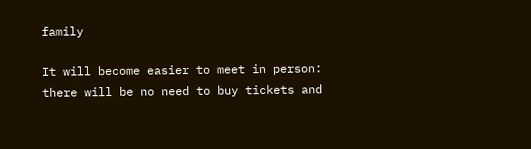family

It will become easier to meet in person: there will be no need to buy tickets and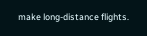make long-distance flights.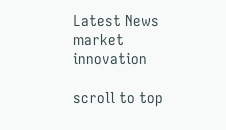Latest News market innovation

scroll to top